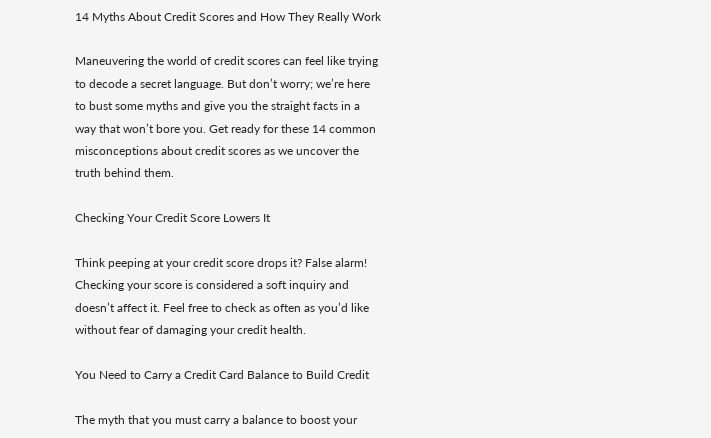14 Myths About Credit Scores and How They Really Work

Maneuvering the world of credit scores can feel like trying to decode a secret language. But don’t worry; we’re here to bust some myths and give you the straight facts in a way that won’t bore you. Get ready for these 14 common misconceptions about credit scores as we uncover the truth behind them.

Checking Your Credit Score Lowers It

Think peeping at your credit score drops it? False alarm! Checking your score is considered a soft inquiry and doesn’t affect it. Feel free to check as often as you’d like without fear of damaging your credit health.

You Need to Carry a Credit Card Balance to Build Credit

The myth that you must carry a balance to boost your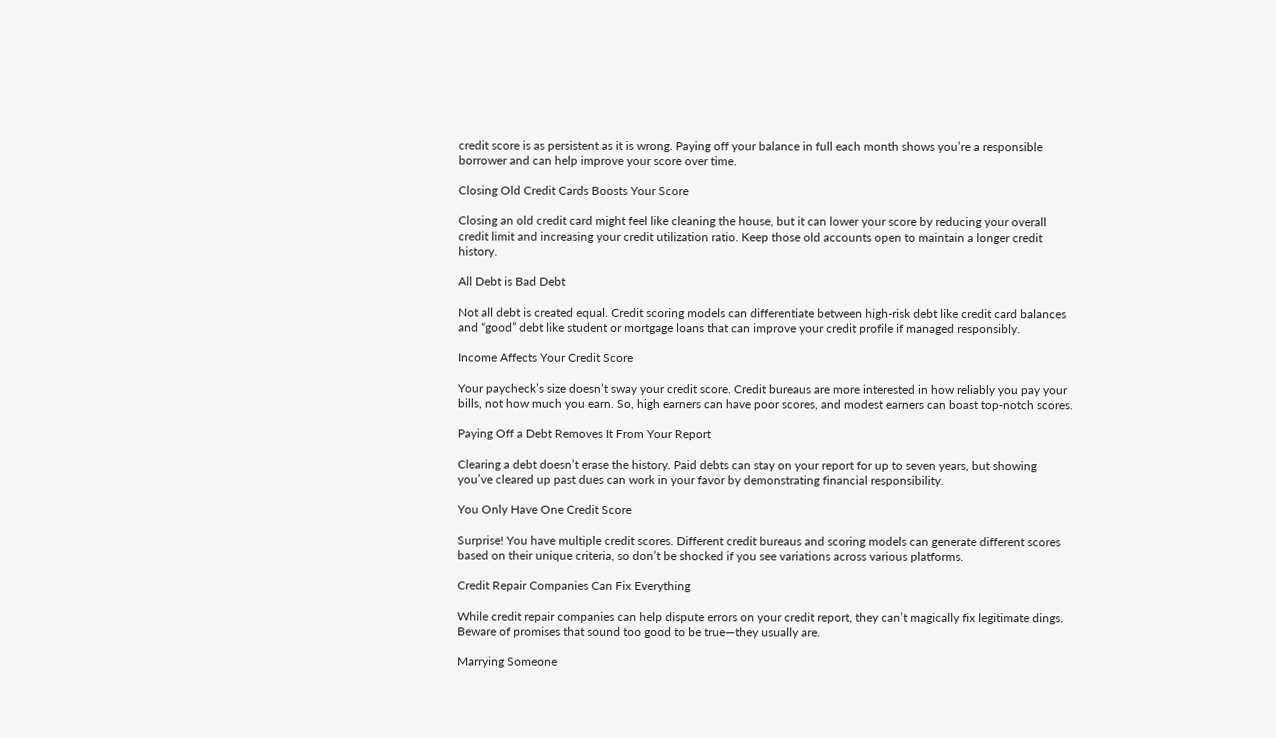credit score is as persistent as it is wrong. Paying off your balance in full each month shows you’re a responsible borrower and can help improve your score over time.

Closing Old Credit Cards Boosts Your Score

Closing an old credit card might feel like cleaning the house, but it can lower your score by reducing your overall credit limit and increasing your credit utilization ratio. Keep those old accounts open to maintain a longer credit history.

All Debt is Bad Debt

Not all debt is created equal. Credit scoring models can differentiate between high-risk debt like credit card balances and “good” debt like student or mortgage loans that can improve your credit profile if managed responsibly.

Income Affects Your Credit Score

Your paycheck’s size doesn’t sway your credit score. Credit bureaus are more interested in how reliably you pay your bills, not how much you earn. So, high earners can have poor scores, and modest earners can boast top-notch scores.

Paying Off a Debt Removes It From Your Report

Clearing a debt doesn’t erase the history. Paid debts can stay on your report for up to seven years, but showing you’ve cleared up past dues can work in your favor by demonstrating financial responsibility.

You Only Have One Credit Score

Surprise! You have multiple credit scores. Different credit bureaus and scoring models can generate different scores based on their unique criteria, so don’t be shocked if you see variations across various platforms.

Credit Repair Companies Can Fix Everything

While credit repair companies can help dispute errors on your credit report, they can’t magically fix legitimate dings. Beware of promises that sound too good to be true—they usually are.

Marrying Someone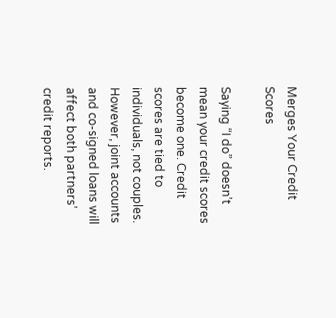Merges Your Credit Scores

Saying “I do” doesn’t mean your credit scores become one. Credit scores are tied to individuals, not couples. However, joint accounts and co-signed loans will affect both partners’ credit reports.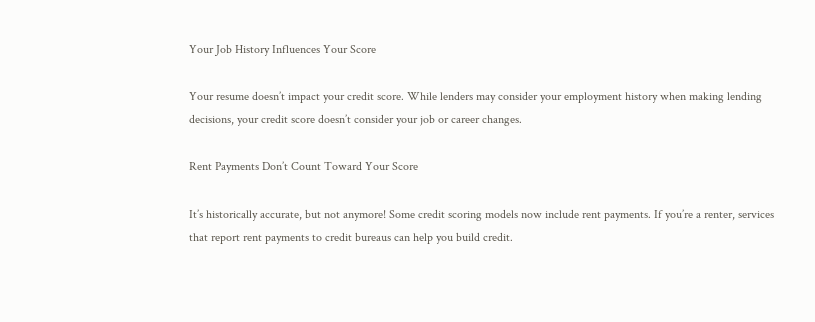Your Job History Influences Your Score

Your resume doesn’t impact your credit score. While lenders may consider your employment history when making lending decisions, your credit score doesn’t consider your job or career changes.

Rent Payments Don’t Count Toward Your Score

It’s historically accurate, but not anymore! Some credit scoring models now include rent payments. If you’re a renter, services that report rent payments to credit bureaus can help you build credit.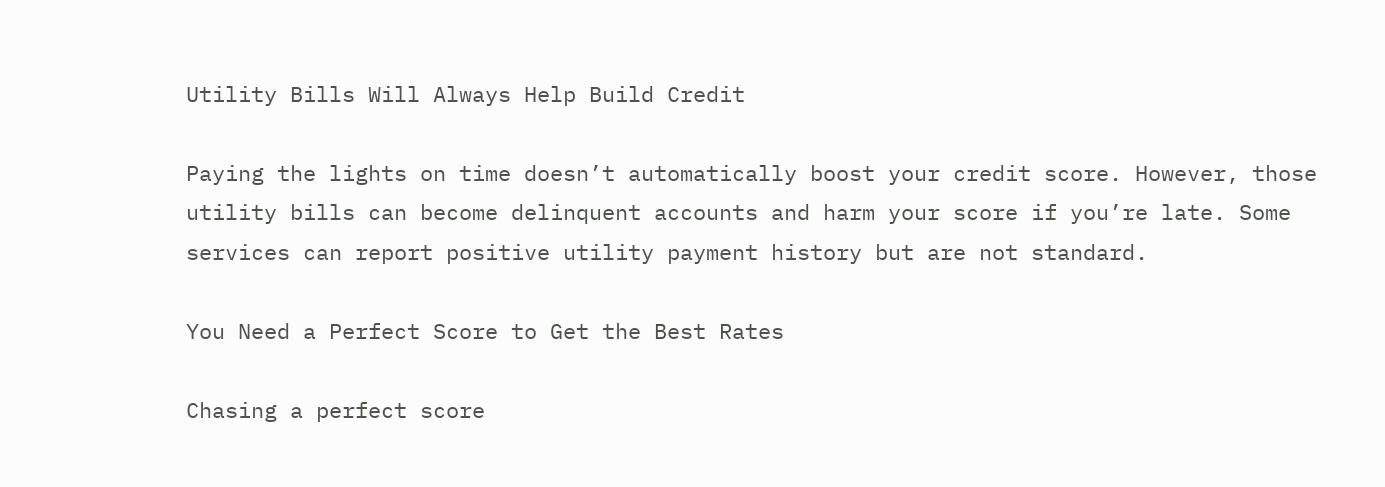Utility Bills Will Always Help Build Credit

Paying the lights on time doesn’t automatically boost your credit score. However, those utility bills can become delinquent accounts and harm your score if you’re late. Some services can report positive utility payment history but are not standard.

You Need a Perfect Score to Get the Best Rates

Chasing a perfect score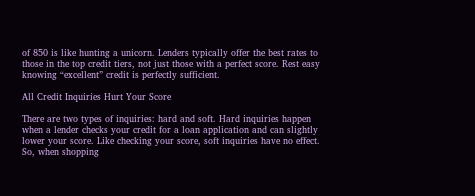of 850 is like hunting a unicorn. Lenders typically offer the best rates to those in the top credit tiers, not just those with a perfect score. Rest easy knowing “excellent” credit is perfectly sufficient.

All Credit Inquiries Hurt Your Score

There are two types of inquiries: hard and soft. Hard inquiries happen when a lender checks your credit for a loan application and can slightly lower your score. Like checking your score, soft inquiries have no effect. So, when shopping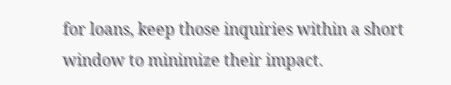for loans, keep those inquiries within a short window to minimize their impact.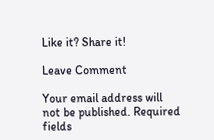Like it? Share it!

Leave Comment

Your email address will not be published. Required fields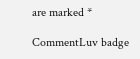are marked *

CommentLuv badge